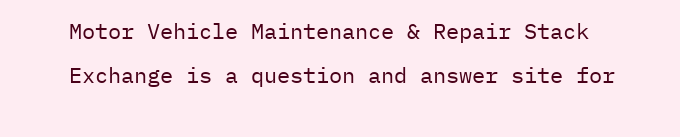Motor Vehicle Maintenance & Repair Stack Exchange is a question and answer site for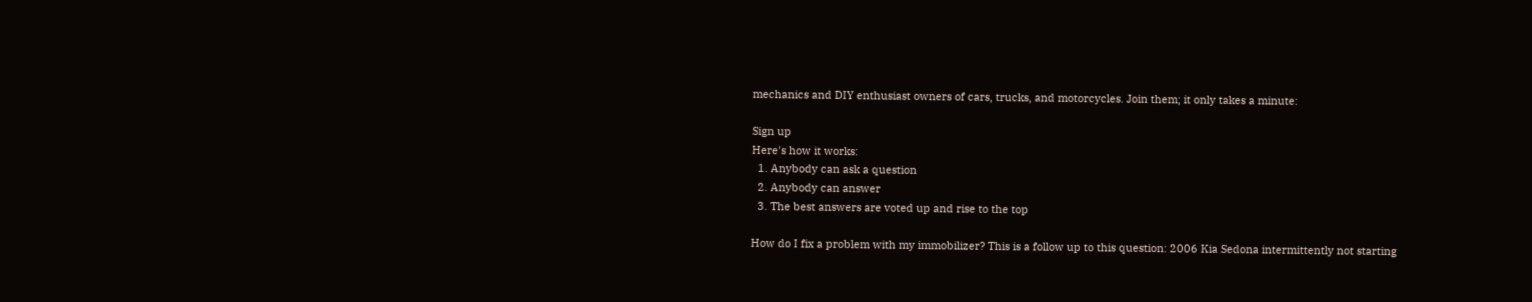mechanics and DIY enthusiast owners of cars, trucks, and motorcycles. Join them; it only takes a minute:

Sign up
Here's how it works:
  1. Anybody can ask a question
  2. Anybody can answer
  3. The best answers are voted up and rise to the top

How do I fix a problem with my immobilizer? This is a follow up to this question: 2006 Kia Sedona intermittently not starting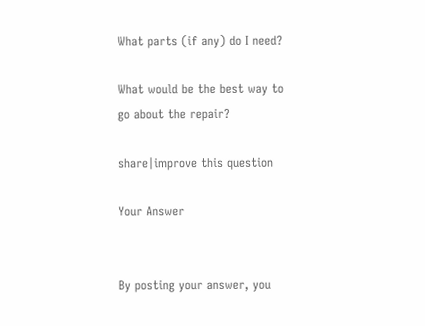What parts (if any) do I need?

What would be the best way to go about the repair?

share|improve this question

Your Answer


By posting your answer, you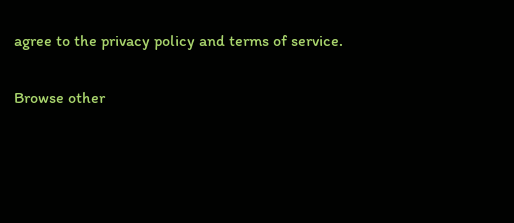agree to the privacy policy and terms of service.

Browse other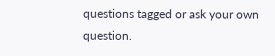questions tagged or ask your own question.